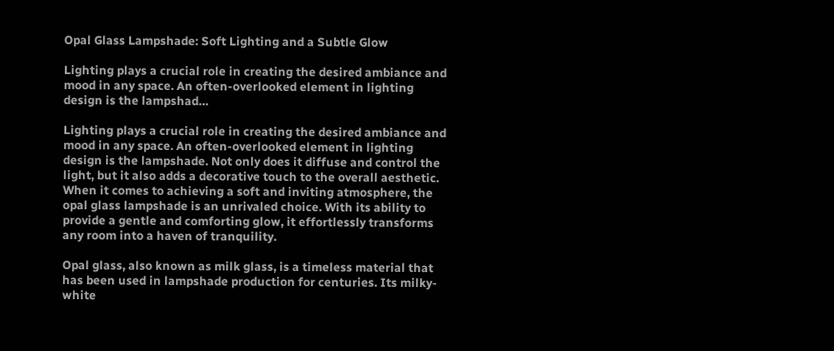Opal Glass Lampshade: Soft Lighting and a Subtle Glow

Lighting plays a crucial role in creating the desired ambiance and mood in any space. An often-overlooked element in lighting design is the lampshad…

Lighting plays a crucial role in creating the desired ambiance and mood in any space. An often-overlooked element in lighting design is the lampshade. Not only does it diffuse and control the light, but it also adds a decorative touch to the overall aesthetic. When it comes to achieving a soft and inviting atmosphere, the opal glass lampshade is an unrivaled choice. With its ability to provide a gentle and comforting glow, it effortlessly transforms any room into a haven of tranquility.

Opal glass, also known as milk glass, is a timeless material that has been used in lampshade production for centuries. Its milky-white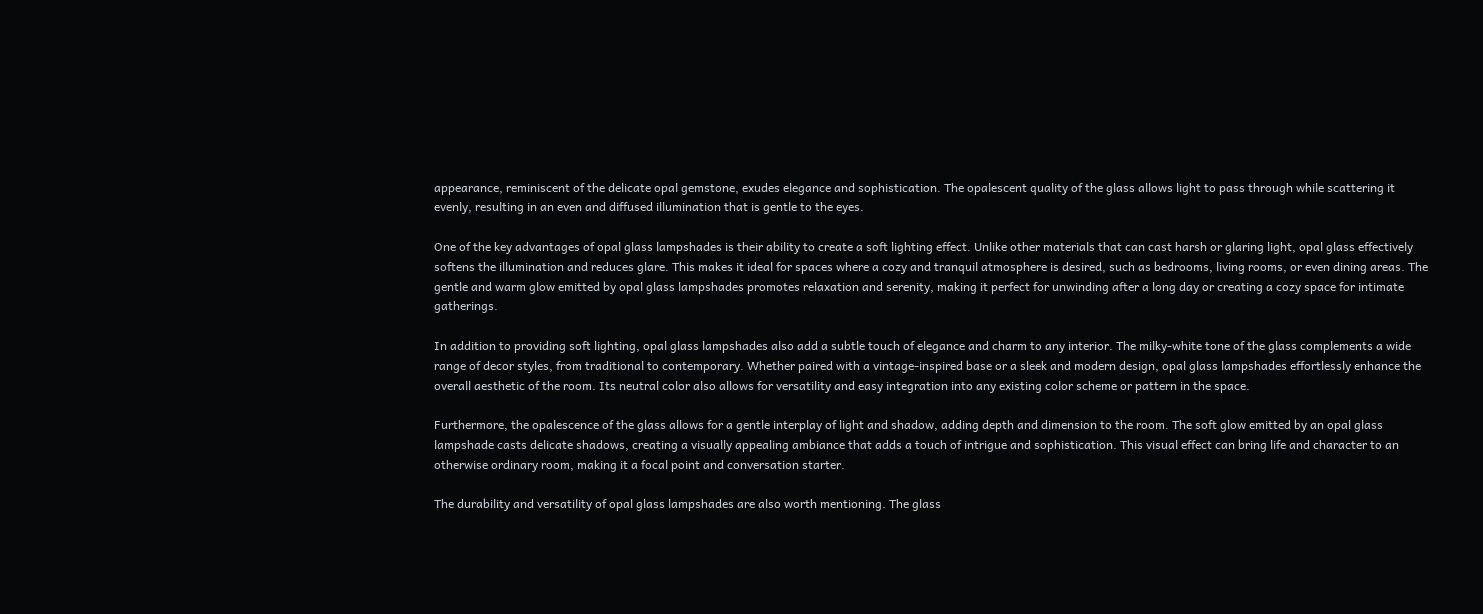appearance, reminiscent of the delicate opal gemstone, exudes elegance and sophistication. The opalescent quality of the glass allows light to pass through while scattering it evenly, resulting in an even and diffused illumination that is gentle to the eyes.

One of the key advantages of opal glass lampshades is their ability to create a soft lighting effect. Unlike other materials that can cast harsh or glaring light, opal glass effectively softens the illumination and reduces glare. This makes it ideal for spaces where a cozy and tranquil atmosphere is desired, such as bedrooms, living rooms, or even dining areas. The gentle and warm glow emitted by opal glass lampshades promotes relaxation and serenity, making it perfect for unwinding after a long day or creating a cozy space for intimate gatherings.

In addition to providing soft lighting, opal glass lampshades also add a subtle touch of elegance and charm to any interior. The milky-white tone of the glass complements a wide range of decor styles, from traditional to contemporary. Whether paired with a vintage-inspired base or a sleek and modern design, opal glass lampshades effortlessly enhance the overall aesthetic of the room. Its neutral color also allows for versatility and easy integration into any existing color scheme or pattern in the space.

Furthermore, the opalescence of the glass allows for a gentle interplay of light and shadow, adding depth and dimension to the room. The soft glow emitted by an opal glass lampshade casts delicate shadows, creating a visually appealing ambiance that adds a touch of intrigue and sophistication. This visual effect can bring life and character to an otherwise ordinary room, making it a focal point and conversation starter.

The durability and versatility of opal glass lampshades are also worth mentioning. The glass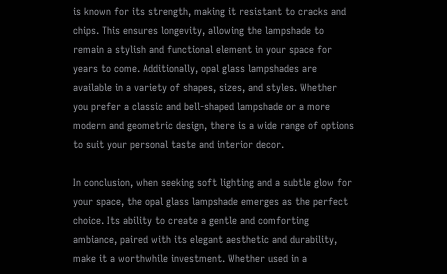is known for its strength, making it resistant to cracks and chips. This ensures longevity, allowing the lampshade to remain a stylish and functional element in your space for years to come. Additionally, opal glass lampshades are available in a variety of shapes, sizes, and styles. Whether you prefer a classic and bell-shaped lampshade or a more modern and geometric design, there is a wide range of options to suit your personal taste and interior decor.

In conclusion, when seeking soft lighting and a subtle glow for your space, the opal glass lampshade emerges as the perfect choice. Its ability to create a gentle and comforting ambiance, paired with its elegant aesthetic and durability, make it a worthwhile investment. Whether used in a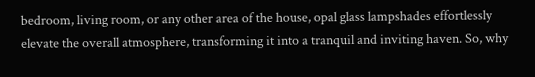bedroom, living room, or any other area of the house, opal glass lampshades effortlessly elevate the overall atmosphere, transforming it into a tranquil and inviting haven. So, why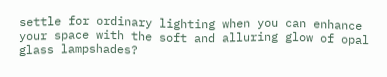settle for ordinary lighting when you can enhance your space with the soft and alluring glow of opal glass lampshades?